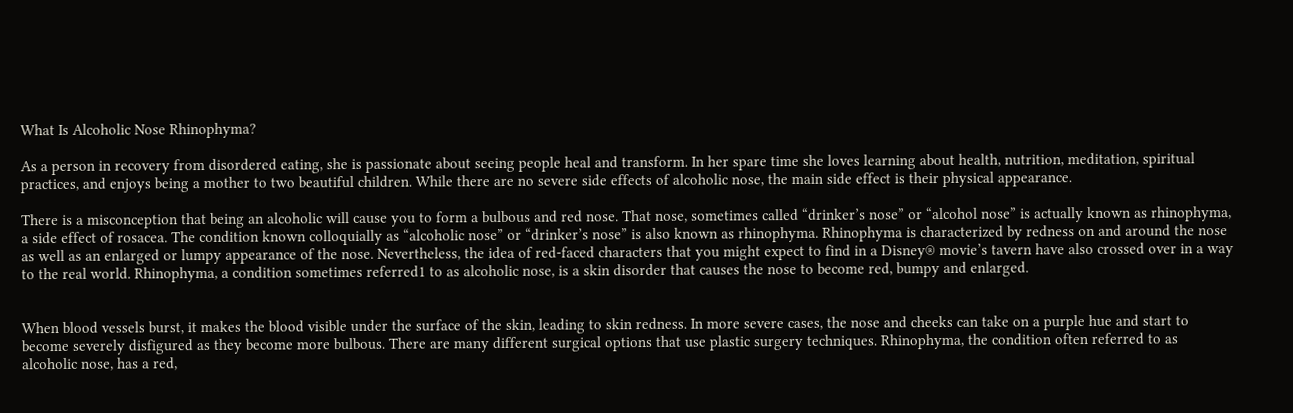What Is Alcoholic Nose Rhinophyma?

As a person in recovery from disordered eating, she is passionate about seeing people heal and transform. In her spare time she loves learning about health, nutrition, meditation, spiritual practices, and enjoys being a mother to two beautiful children. While there are no severe side effects of alcoholic nose, the main side effect is their physical appearance.

There is a misconception that being an alcoholic will cause you to form a bulbous and red nose. That nose, sometimes called “drinker’s nose” or “alcohol nose” is actually known as rhinophyma, a side effect of rosacea. The condition known colloquially as “alcoholic nose” or “drinker’s nose” is also known as rhinophyma. Rhinophyma is characterized by redness on and around the nose as well as an enlarged or lumpy appearance of the nose. Nevertheless, the idea of red-faced characters that you might expect to find in a Disney® movie’s tavern have also crossed over in a way to the real world. Rhinophyma, a condition sometimes referred1 to as alcoholic nose, is a skin disorder that causes the nose to become red, bumpy and enlarged.


When blood vessels burst, it makes the blood visible under the surface of the skin, leading to skin redness. In more severe cases, the nose and cheeks can take on a purple hue and start to become severely disfigured as they become more bulbous. There are many different surgical options that use plastic surgery techniques. Rhinophyma, the condition often referred to as alcoholic nose, has a red,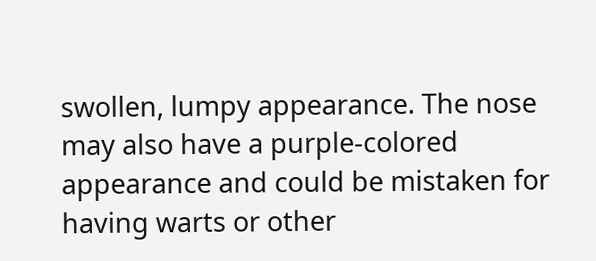swollen, lumpy appearance. The nose may also have a purple-colored appearance and could be mistaken for having warts or other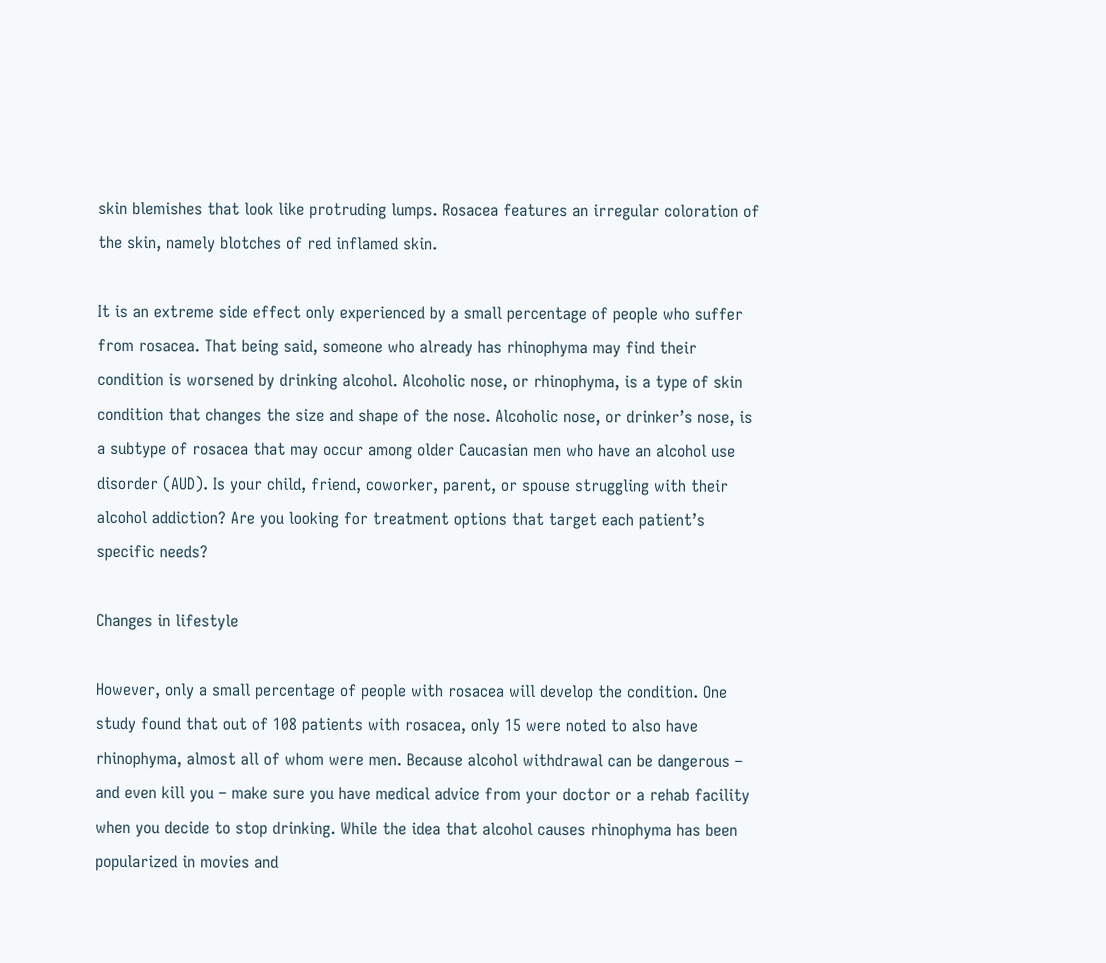skin blemishes that look like protruding lumps. Rosacea features an irregular coloration of the skin, namely blotches of red inflamed skin.

It is an extreme side effect only experienced by a small percentage of people who suffer from rosacea. That being said, someone who already has rhinophyma may find their condition is worsened by drinking alcohol. Alcoholic nose, or rhinophyma, is a type of skin condition that changes the size and shape of the nose. Alcoholic nose, or drinker’s nose, is a subtype of rosacea that may occur among older Caucasian men who have an alcohol use disorder (AUD). Is your child, friend, coworker, parent, or spouse struggling with their alcohol addiction? Are you looking for treatment options that target each patient’s specific needs?

Changes in lifestyle

However, only a small percentage of people with rosacea will develop the condition. One study found that out of 108 patients with rosacea, only 15 were noted to also have rhinophyma, almost all of whom were men. Because alcohol withdrawal can be dangerous – and even kill you – make sure you have medical advice from your doctor or a rehab facility when you decide to stop drinking. While the idea that alcohol causes rhinophyma has been popularized in movies and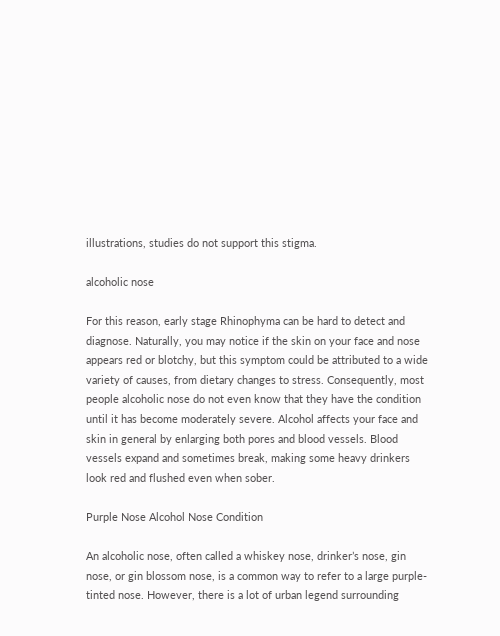illustrations, studies do not support this stigma.

alcoholic nose

For this reason, early stage Rhinophyma can be hard to detect and diagnose. Naturally, you may notice if the skin on your face and nose appears red or blotchy, but this symptom could be attributed to a wide variety of causes, from dietary changes to stress. Consequently, most people alcoholic nose do not even know that they have the condition until it has become moderately severe. Alcohol affects your face and skin in general by enlarging both pores and blood vessels. Blood vessels expand and sometimes break, making some heavy drinkers look red and flushed even when sober.

Purple Nose Alcohol Nose Condition

An alcoholic nose, often called a whiskey nose, drinker’s nose, gin nose, or gin blossom nose, is a common way to refer to a large purple-tinted nose. However, there is a lot of urban legend surrounding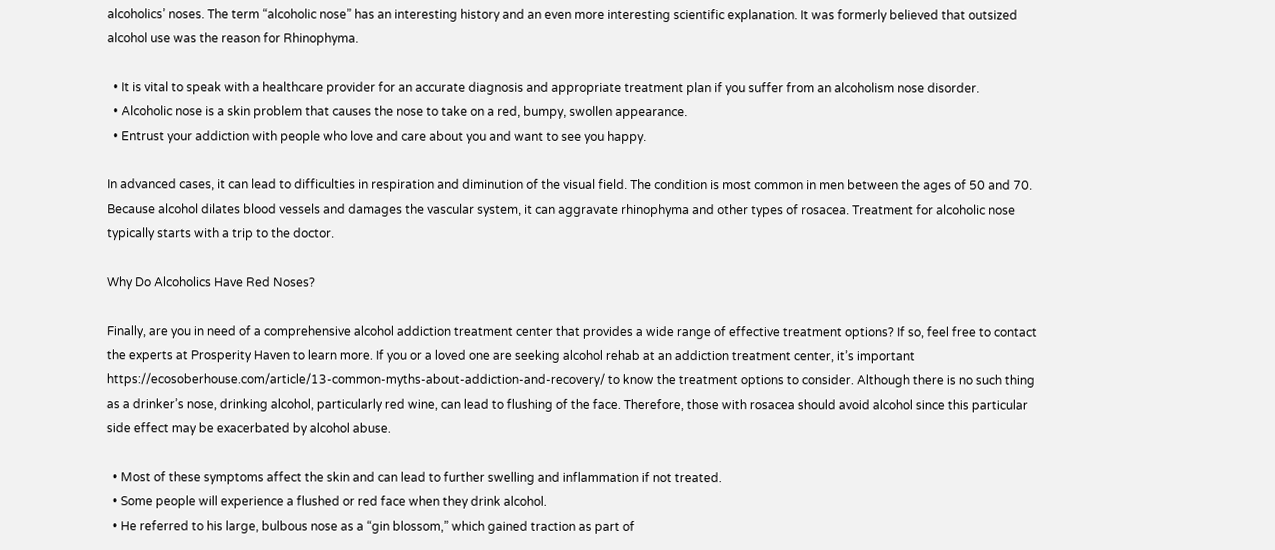alcoholics’ noses. The term “alcoholic nose” has an interesting history and an even more interesting scientific explanation. It was formerly believed that outsized alcohol use was the reason for Rhinophyma.

  • It is vital to speak with a healthcare provider for an accurate diagnosis and appropriate treatment plan if you suffer from an alcoholism nose disorder.
  • Alcoholic nose is a skin problem that causes the nose to take on a red, bumpy, swollen appearance.
  • Entrust your addiction with people who love and care about you and want to see you happy.

In advanced cases, it can lead to difficulties in respiration and diminution of the visual field. The condition is most common in men between the ages of 50 and 70. Because alcohol dilates blood vessels and damages the vascular system, it can aggravate rhinophyma and other types of rosacea. Treatment for alcoholic nose typically starts with a trip to the doctor.

Why Do Alcoholics Have Red Noses?

Finally, are you in need of a comprehensive alcohol addiction treatment center that provides a wide range of effective treatment options? If so, feel free to contact the experts at Prosperity Haven to learn more. If you or a loved one are seeking alcohol rehab at an addiction treatment center, it’s important https://ecosoberhouse.com/article/13-common-myths-about-addiction-and-recovery/ to know the treatment options to consider. Although there is no such thing as a drinker’s nose, drinking alcohol, particularly red wine, can lead to flushing of the face. Therefore, those with rosacea should avoid alcohol since this particular side effect may be exacerbated by alcohol abuse.

  • Most of these symptoms affect the skin and can lead to further swelling and inflammation if not treated.
  • Some people will experience a flushed or red face when they drink alcohol.
  • He referred to his large, bulbous nose as a “gin blossom,” which gained traction as part of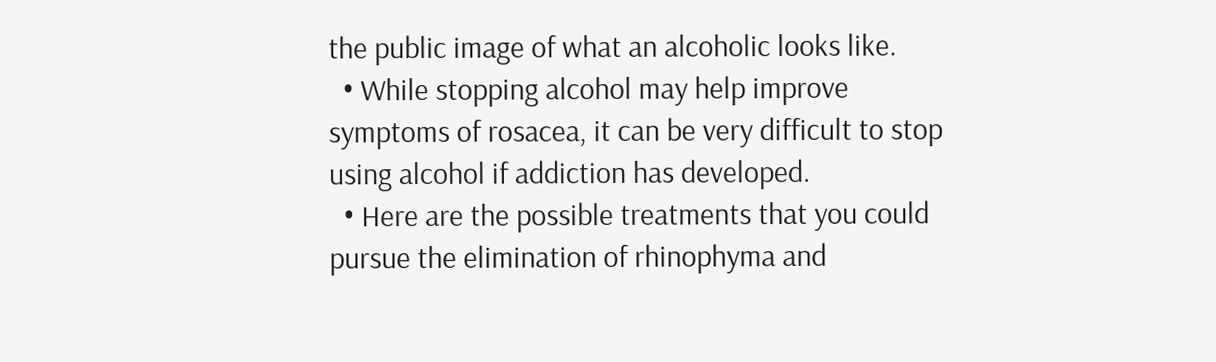the public image of what an alcoholic looks like.
  • While stopping alcohol may help improve symptoms of rosacea, it can be very difficult to stop using alcohol if addiction has developed.
  • Here are the possible treatments that you could pursue the elimination of rhinophyma and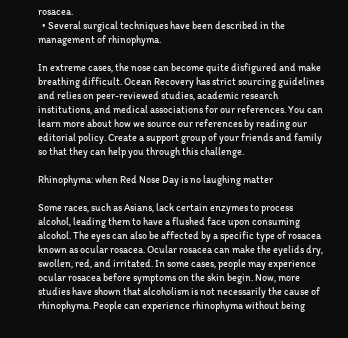rosacea.
  • Several surgical techniques have been described in the management of rhinophyma.

In extreme cases, the nose can become quite disfigured and make breathing difficult. Ocean Recovery has strict sourcing guidelines and relies on peer-reviewed studies, academic research institutions, and medical associations for our references. You can learn more about how we source our references by reading our editorial policy. Create a support group of your friends and family so that they can help you through this challenge.

Rhinophyma: when Red Nose Day is no laughing matter

Some races, such as Asians, lack certain enzymes to process alcohol, leading them to have a flushed face upon consuming alcohol. The eyes can also be affected by a specific type of rosacea known as ocular rosacea. Ocular rosacea can make the eyelids dry, swollen, red, and irritated. In some cases, people may experience ocular rosacea before symptoms on the skin begin. Now, more studies have shown that alcoholism is not necessarily the cause of rhinophyma. People can experience rhinophyma without being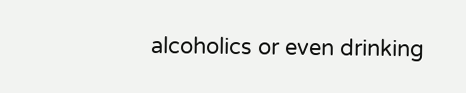alcoholics or even drinking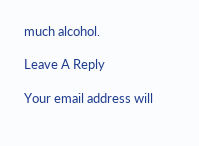much alcohol.

Leave A Reply

Your email address will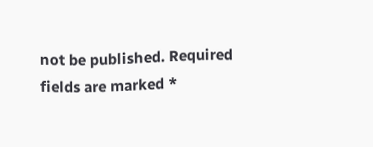not be published. Required fields are marked *